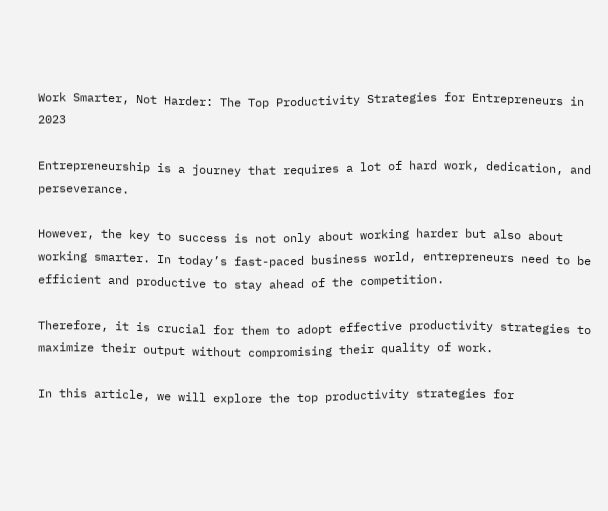Work Smarter, Not Harder: The Top Productivity Strategies for Entrepreneurs in 2023

Entrepreneurship is a journey that requires a lot of hard work, dedication, and perseverance.

However, the key to success is not only about working harder but also about working smarter. In today’s fast-paced business world, entrepreneurs need to be efficient and productive to stay ahead of the competition.

Therefore, it is crucial for them to adopt effective productivity strategies to maximize their output without compromising their quality of work.

In this article, we will explore the top productivity strategies for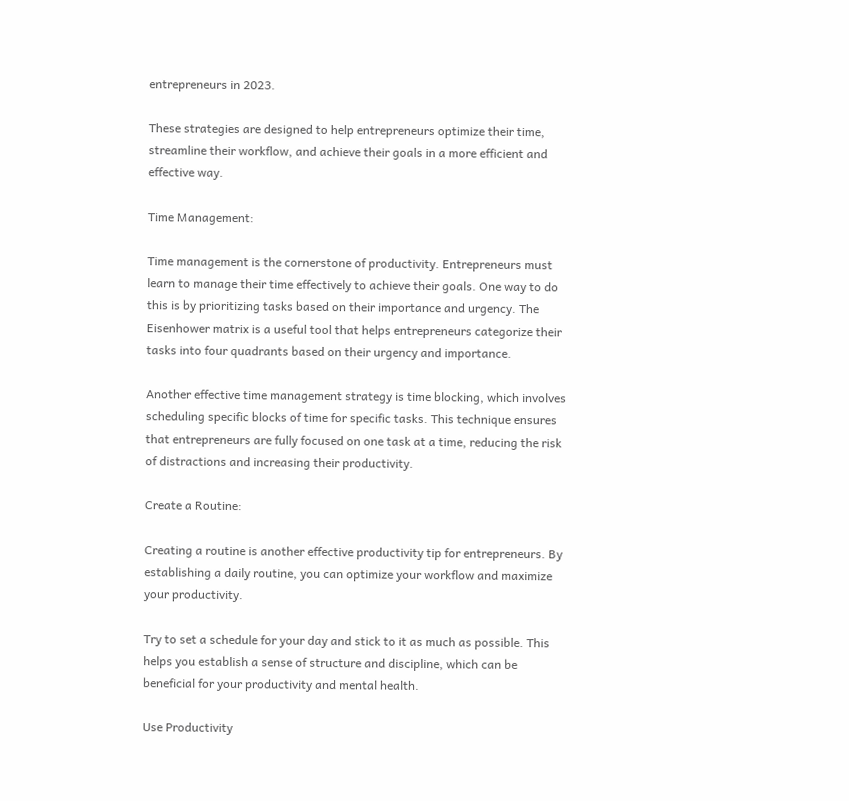entrepreneurs in 2023.

These strategies are designed to help entrepreneurs optimize their time, streamline their workflow, and achieve their goals in a more efficient and effective way.

Time Management:

Time management is the cornerstone of productivity. Entrepreneurs must learn to manage their time effectively to achieve their goals. One way to do this is by prioritizing tasks based on their importance and urgency. The Eisenhower matrix is a useful tool that helps entrepreneurs categorize their tasks into four quadrants based on their urgency and importance.

Another effective time management strategy is time blocking, which involves scheduling specific blocks of time for specific tasks. This technique ensures that entrepreneurs are fully focused on one task at a time, reducing the risk of distractions and increasing their productivity.

Create a Routine:

Creating a routine is another effective productivity tip for entrepreneurs. By establishing a daily routine, you can optimize your workflow and maximize your productivity.

Try to set a schedule for your day and stick to it as much as possible. This helps you establish a sense of structure and discipline, which can be beneficial for your productivity and mental health.

Use Productivity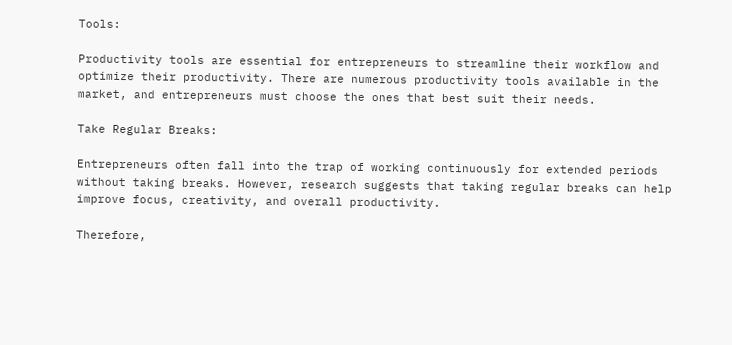Tools:

Productivity tools are essential for entrepreneurs to streamline their workflow and optimize their productivity. There are numerous productivity tools available in the market, and entrepreneurs must choose the ones that best suit their needs.

Take Regular Breaks:

Entrepreneurs often fall into the trap of working continuously for extended periods without taking breaks. However, research suggests that taking regular breaks can help improve focus, creativity, and overall productivity.

Therefore,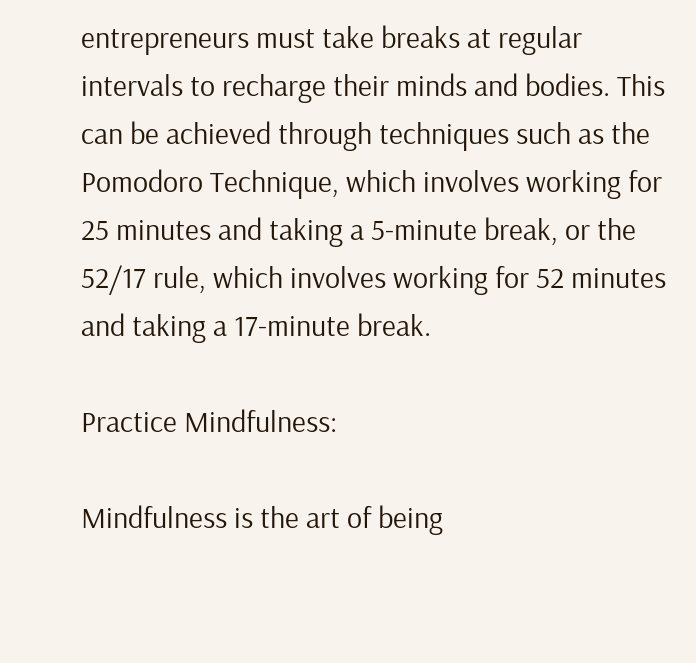entrepreneurs must take breaks at regular intervals to recharge their minds and bodies. This can be achieved through techniques such as the Pomodoro Technique, which involves working for 25 minutes and taking a 5-minute break, or the 52/17 rule, which involves working for 52 minutes and taking a 17-minute break.

Practice Mindfulness:

Mindfulness is the art of being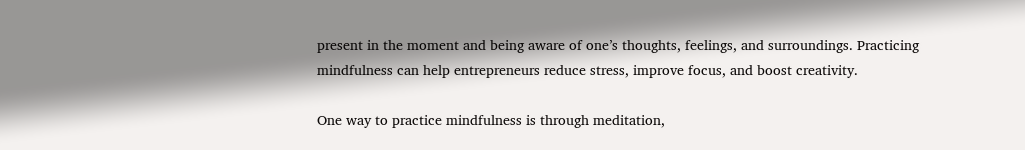present in the moment and being aware of one’s thoughts, feelings, and surroundings. Practicing mindfulness can help entrepreneurs reduce stress, improve focus, and boost creativity.

One way to practice mindfulness is through meditation,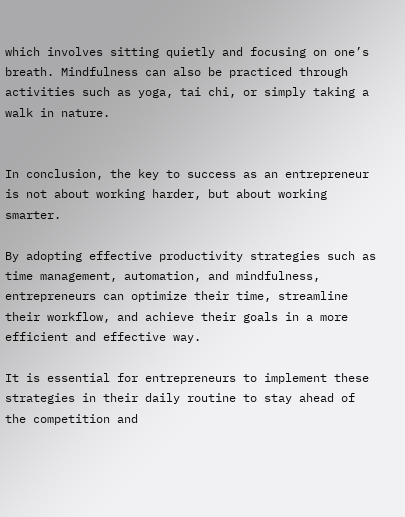which involves sitting quietly and focusing on one’s breath. Mindfulness can also be practiced through activities such as yoga, tai chi, or simply taking a walk in nature.


In conclusion, the key to success as an entrepreneur is not about working harder, but about working smarter.

By adopting effective productivity strategies such as time management, automation, and mindfulness, entrepreneurs can optimize their time, streamline their workflow, and achieve their goals in a more efficient and effective way.

It is essential for entrepreneurs to implement these strategies in their daily routine to stay ahead of the competition and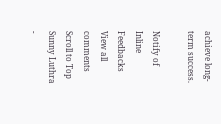achieve long-term success.

Notify of
Inline Feedbacks
View all comments
Scroll to Top
Sunny Luthra -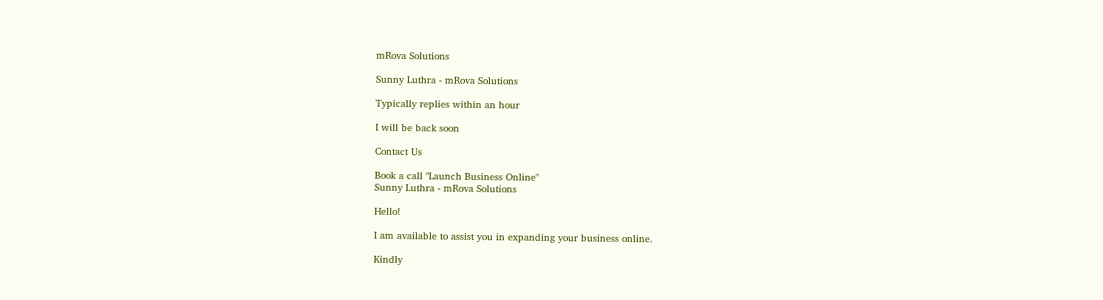mRova Solutions

Sunny Luthra - mRova Solutions

Typically replies within an hour

I will be back soon

Contact Us

Book a call "Launch Business Online"
Sunny Luthra - mRova Solutions

Hello!

I am available to assist you in expanding your business online.

Kindly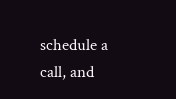schedule a call, and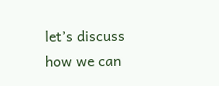let’s discuss how we can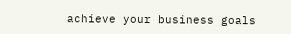achieve your business goals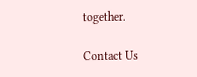together.

Contact Us